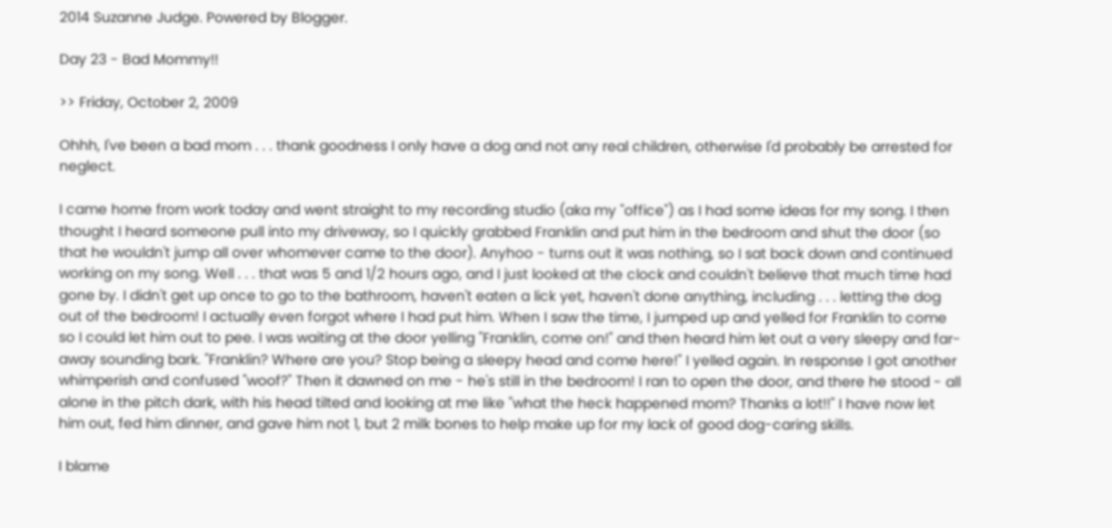2014 Suzanne Judge. Powered by Blogger.

Day 23 - Bad Mommy!!

>> Friday, October 2, 2009

Ohhh, I've been a bad mom . . . thank goodness I only have a dog and not any real children, otherwise I'd probably be arrested for neglect.

I came home from work today and went straight to my recording studio (aka my "office") as I had some ideas for my song. I then thought I heard someone pull into my driveway, so I quickly grabbed Franklin and put him in the bedroom and shut the door (so that he wouldn't jump all over whomever came to the door). Anyhoo - turns out it was nothing, so I sat back down and continued working on my song. Well . . . that was 5 and 1/2 hours ago, and I just looked at the clock and couldn't believe that much time had gone by. I didn't get up once to go to the bathroom, haven't eaten a lick yet, haven't done anything, including . . . letting the dog out of the bedroom! I actually even forgot where I had put him. When I saw the time, I jumped up and yelled for Franklin to come so I could let him out to pee. I was waiting at the door yelling "Franklin, come on!" and then heard him let out a very sleepy and far-away sounding bark. "Franklin? Where are you? Stop being a sleepy head and come here!" I yelled again. In response I got another whimperish and confused "woof?" Then it dawned on me - he's still in the bedroom! I ran to open the door, and there he stood - all alone in the pitch dark, with his head tilted and looking at me like "what the heck happened mom? Thanks a lot!!" I have now let him out, fed him dinner, and gave him not 1, but 2 milk bones to help make up for my lack of good dog-caring skills.

I blame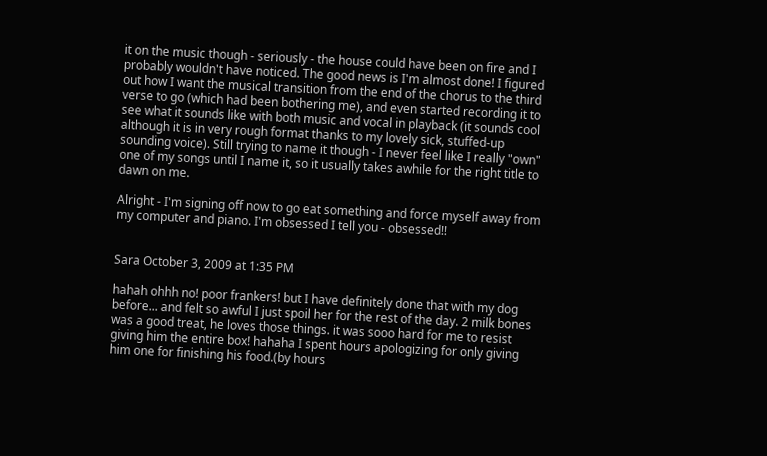it on the music though - seriously - the house could have been on fire and I probably wouldn't have noticed. The good news is I'm almost done! I figured out how I want the musical transition from the end of the chorus to the third verse to go (which had been bothering me), and even started recording it to see what it sounds like with both music and vocal in playback (it sounds cool although it is in very rough format thanks to my lovely sick, stuffed-up sounding voice). Still trying to name it though - I never feel like I really "own" one of my songs until I name it, so it usually takes awhile for the right title to dawn on me.

Alright - I'm signing off now to go eat something and force myself away from my computer and piano. I'm obsessed I tell you - obsessed!!


Sara October 3, 2009 at 1:35 PM

hahah ohhh no! poor frankers! but I have definitely done that with my dog before... and felt so awful I just spoil her for the rest of the day. 2 milk bones was a good treat, he loves those things. it was sooo hard for me to resist giving him the entire box! hahaha I spent hours apologizing for only giving him one for finishing his food.(by hours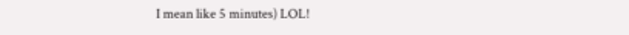I mean like 5 minutes) LOL!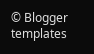© Blogger templates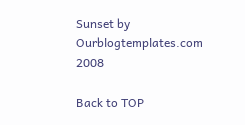Sunset by Ourblogtemplates.com 2008

Back to TOP